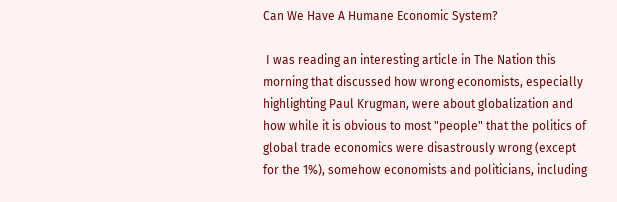Can We Have A Humane Economic System?

 I was reading an interesting article in The Nation this morning that discussed how wrong economists, especially highlighting Paul Krugman, were about globalization and how while it is obvious to most "people" that the politics of global trade economics were disastrously wrong (except for the 1%), somehow economists and politicians, including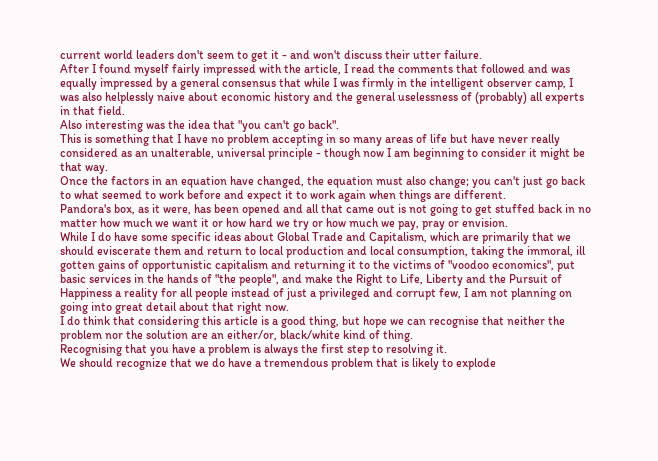current world leaders don't seem to get it - and won't discuss their utter failure.
After I found myself fairly impressed with the article, I read the comments that followed and was equally impressed by a general consensus that while I was firmly in the intelligent observer camp, I was also helplessly naive about economic history and the general uselessness of (probably) all experts in that field.
Also interesting was the idea that "you can't go back".
This is something that I have no problem accepting in so many areas of life but have never really considered as an unalterable, universal principle - though now I am beginning to consider it might be that way.
Once the factors in an equation have changed, the equation must also change; you can't just go back to what seemed to work before and expect it to work again when things are different.
Pandora's box, as it were, has been opened and all that came out is not going to get stuffed back in no matter how much we want it or how hard we try or how much we pay, pray or envision.
While I do have some specific ideas about Global Trade and Capitalism, which are primarily that we should eviscerate them and return to local production and local consumption, taking the immoral, ill gotten gains of opportunistic capitalism and returning it to the victims of "voodoo economics", put basic services in the hands of "the people", and make the Right to Life, Liberty and the Pursuit of Happiness a reality for all people instead of just a privileged and corrupt few, I am not planning on going into great detail about that right now.
I do think that considering this article is a good thing, but hope we can recognise that neither the problem nor the solution are an either/or, black/white kind of thing.
Recognising that you have a problem is always the first step to resolving it.
We should recognize that we do have a tremendous problem that is likely to explode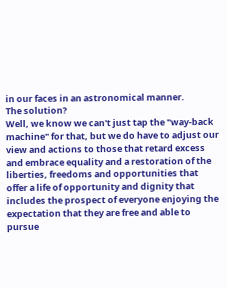in our faces in an astronomical manner.
The solution?
Well, we know we can't just tap the "way-back machine" for that, but we do have to adjust our view and actions to those that retard excess and embrace equality and a restoration of the liberties, freedoms and opportunities that offer a life of opportunity and dignity that includes the prospect of everyone enjoying the expectation that they are free and able to pursue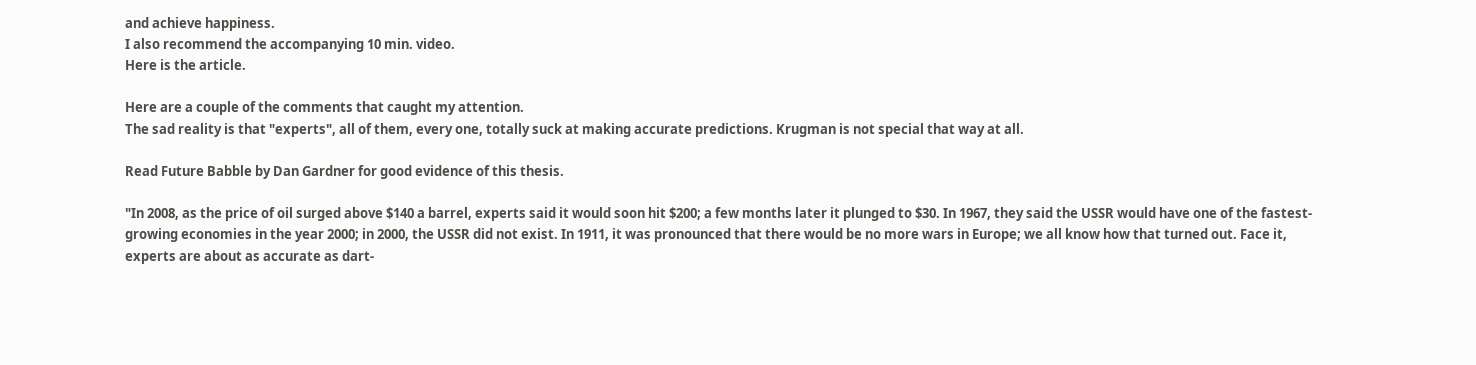and achieve happiness.
I also recommend the accompanying 10 min. video.
Here is the article.

Here are a couple of the comments that caught my attention.
The sad reality is that "experts", all of them, every one, totally suck at making accurate predictions. Krugman is not special that way at all.

Read Future Babble by Dan Gardner for good evidence of this thesis.

"In 2008, as the price of oil surged above $140 a barrel, experts said it would soon hit $200; a few months later it plunged to $30. In 1967, they said the USSR would have one of the fastest-growing economies in the year 2000; in 2000, the USSR did not exist. In 1911, it was pronounced that there would be no more wars in Europe; we all know how that turned out. Face it, experts are about as accurate as dart-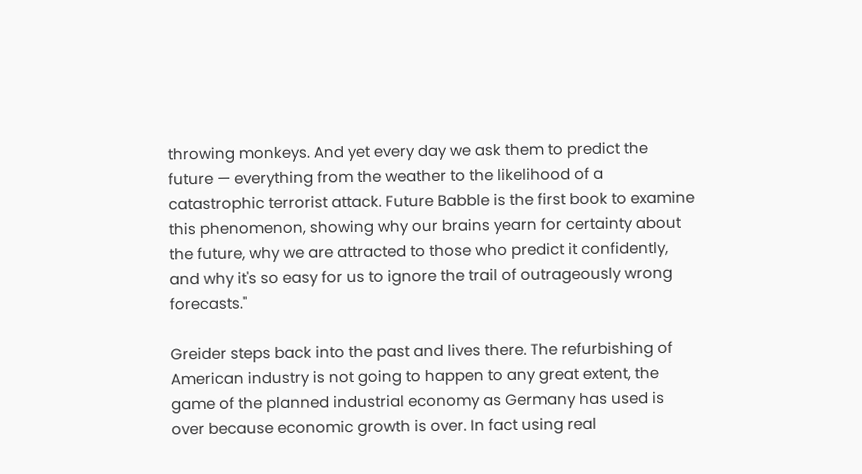throwing monkeys. And yet every day we ask them to predict the future — everything from the weather to the likelihood of a catastrophic terrorist attack. Future Babble is the first book to examine this phenomenon, showing why our brains yearn for certainty about the future, why we are attracted to those who predict it confidently, and why it's so easy for us to ignore the trail of outrageously wrong forecasts."

Greider steps back into the past and lives there. The refurbishing of American industry is not going to happen to any great extent, the game of the planned industrial economy as Germany has used is over because economic growth is over. In fact using real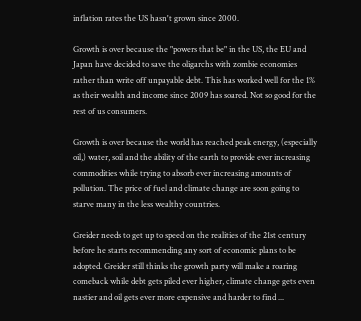inflation rates the US hasn't grown since 2000.

Growth is over because the "powers that be" in the US, the EU and Japan have decided to save the oligarchs with zombie economies rather than write off unpayable debt. This has worked well for the 1% as their wealth and income since 2009 has soared. Not so good for the rest of us consumers.

Growth is over because the world has reached peak energy, (especially oil,) water, soil and the ability of the earth to provide ever increasing commodities while trying to absorb ever increasing amounts of pollution. The price of fuel and climate change are soon going to starve many in the less wealthy countries.

Greider needs to get up to speed on the realities of the 21st century before he starts recommending any sort of economic plans to be adopted. Greider still thinks the growth party will make a roaring comeback while debt gets piled ever higher, climate change gets even nastier and oil gets ever more expensive and harder to find ...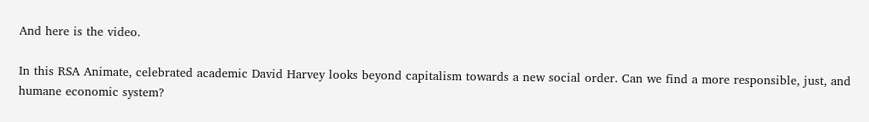And here is the video.

In this RSA Animate, celebrated academic David Harvey looks beyond capitalism towards a new social order. Can we find a more responsible, just, and humane economic system?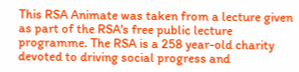This RSA Animate was taken from a lecture given as part of the RSA's free public lecture programme. The RSA is a 258 year-old charity devoted to driving social progress and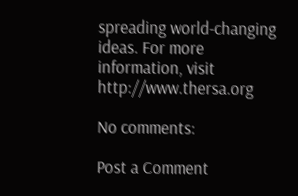spreading world-changing ideas. For more information, visit http://www.thersa.org

No comments:

Post a Comment